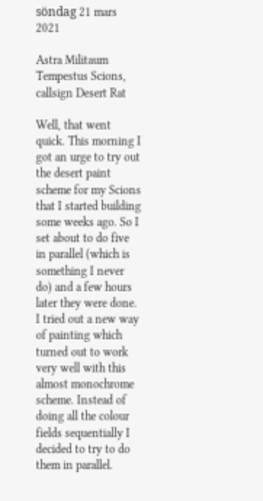söndag 21 mars 2021

Astra Militaum Tempestus Scions, callsign Desert Rat

Well, that went quick. This morning I got an urge to try out the desert paint scheme for my Scions that I started building some weeks ago. So I set about to do five in parallel (which is something I never do) and a few hours later they were done. I tried out a new way of painting which turned out to work very well with this almost monochrome scheme. Instead of doing all the colour fields sequentially I decided to try to do them in parallel.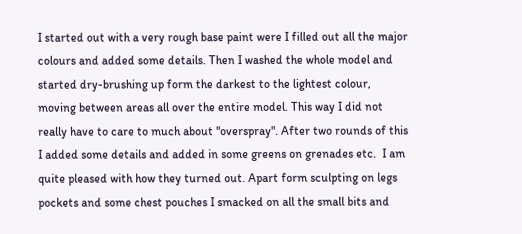I started out with a very rough base paint were I filled out all the major colours and added some details. Then I washed the whole model and started dry-brushing up form the darkest to the lightest colour, moving between areas all over the entire model. This way I did not really have to care to much about "overspray". After two rounds of this I added some details and added in some greens on grenades etc.  I am quite pleased with how they turned out. Apart form sculpting on legs pockets and some chest pouches I smacked on all the small bits and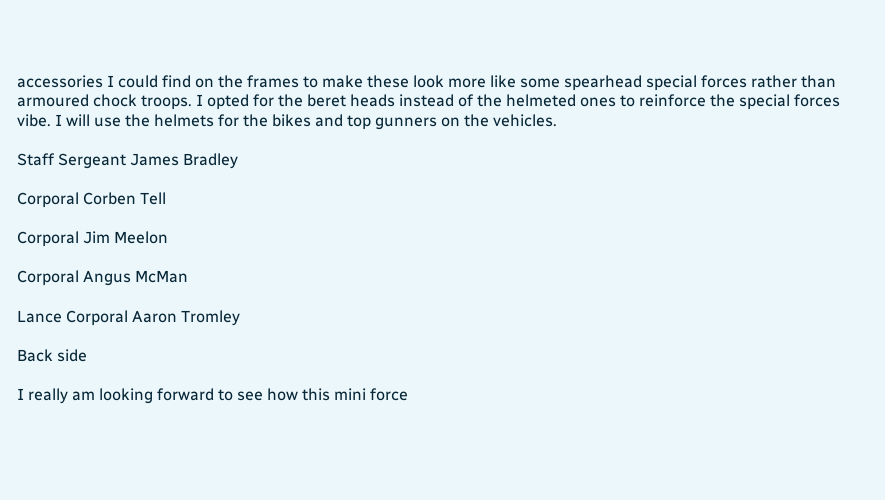accessories I could find on the frames to make these look more like some spearhead special forces rather than armoured chock troops. I opted for the beret heads instead of the helmeted ones to reinforce the special forces vibe. I will use the helmets for the bikes and top gunners on the vehicles.

Staff Sergeant James Bradley

Corporal Corben Tell

Corporal Jim Meelon

Corporal Angus McMan

Lance Corporal Aaron Tromley

Back side

I really am looking forward to see how this mini force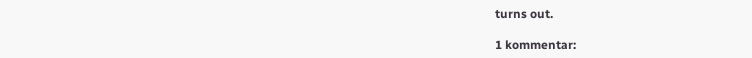turns out.

1 kommentar: